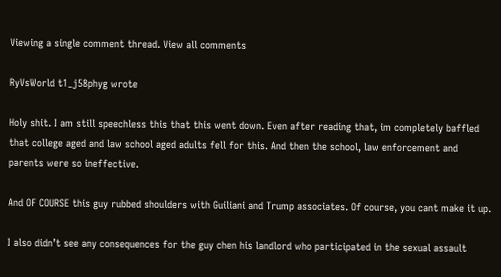Viewing a single comment thread. View all comments

RyVsWorld t1_j58phyg wrote

Holy shit. I am still speechless this that this went down. Even after reading that, im completely baffled that college aged and law school aged adults fell for this. And then the school, law enforcement and parents were so ineffective.

And OF COURSE this guy rubbed shoulders with Guiliani and Trump associates. Of course, you cant make it up.

I also didn’t see any consequences for the guy chen his landlord who participated in the sexual assault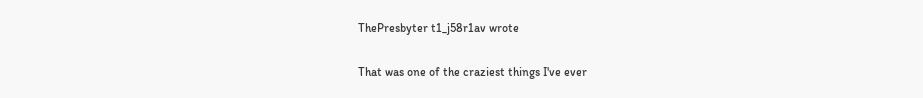ThePresbyter t1_j58r1av wrote

That was one of the craziest things I've ever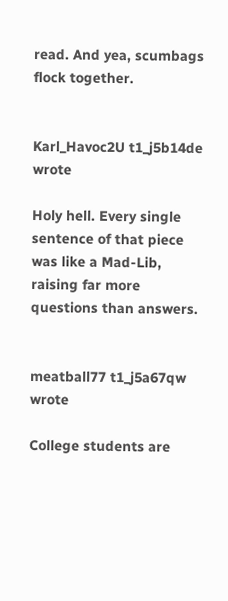read. And yea, scumbags flock together.


Karl_Havoc2U t1_j5b14de wrote

Holy hell. Every single sentence of that piece was like a Mad-Lib, raising far more questions than answers.


meatball77 t1_j5a67qw wrote

College students are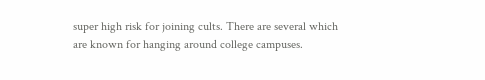super high risk for joining cults. There are several which are known for hanging around college campuses.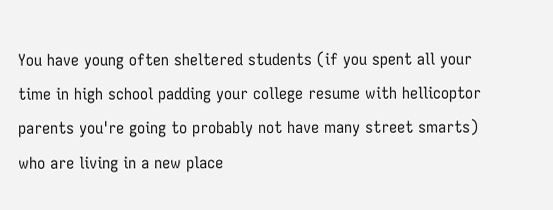You have young often sheltered students (if you spent all your time in high school padding your college resume with hellicoptor parents you're going to probably not have many street smarts) who are living in a new place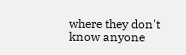where they don't know anyone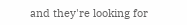and they're looking for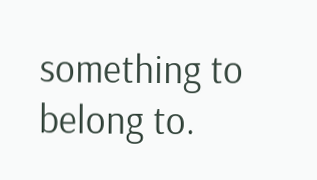something to belong to.